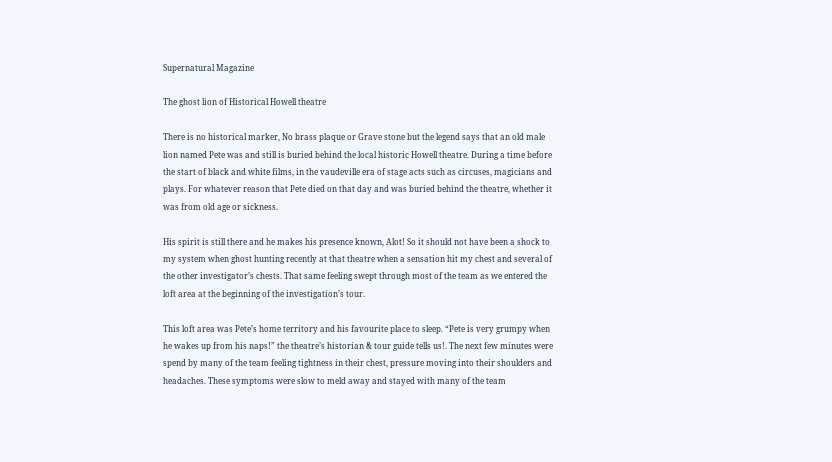Supernatural Magazine

The ghost lion of Historical Howell theatre

There is no historical marker, No brass plaque or Grave stone but the legend says that an old male lion named Pete was and still is buried behind the local historic Howell theatre. During a time before the start of black and white films, in the vaudeville era of stage acts such as circuses, magicians and plays. For whatever reason that Pete died on that day and was buried behind the theatre, whether it was from old age or sickness.

His spirit is still there and he makes his presence known, Alot! So it should not have been a shock to my system when ghost hunting recently at that theatre when a sensation hit my chest and several of the other investigator’s chests. That same feeling swept through most of the team as we entered the loft area at the beginning of the investigation’s tour.

This loft area was Pete’s home territory and his favourite place to sleep. “Pete is very grumpy when he wakes up from his naps!” the theatre’s historian & tour guide tells us!. The next few minutes were spend by many of the team feeling tightness in their chest, pressure moving into their shoulders and headaches. These symptoms were slow to meld away and stayed with many of the team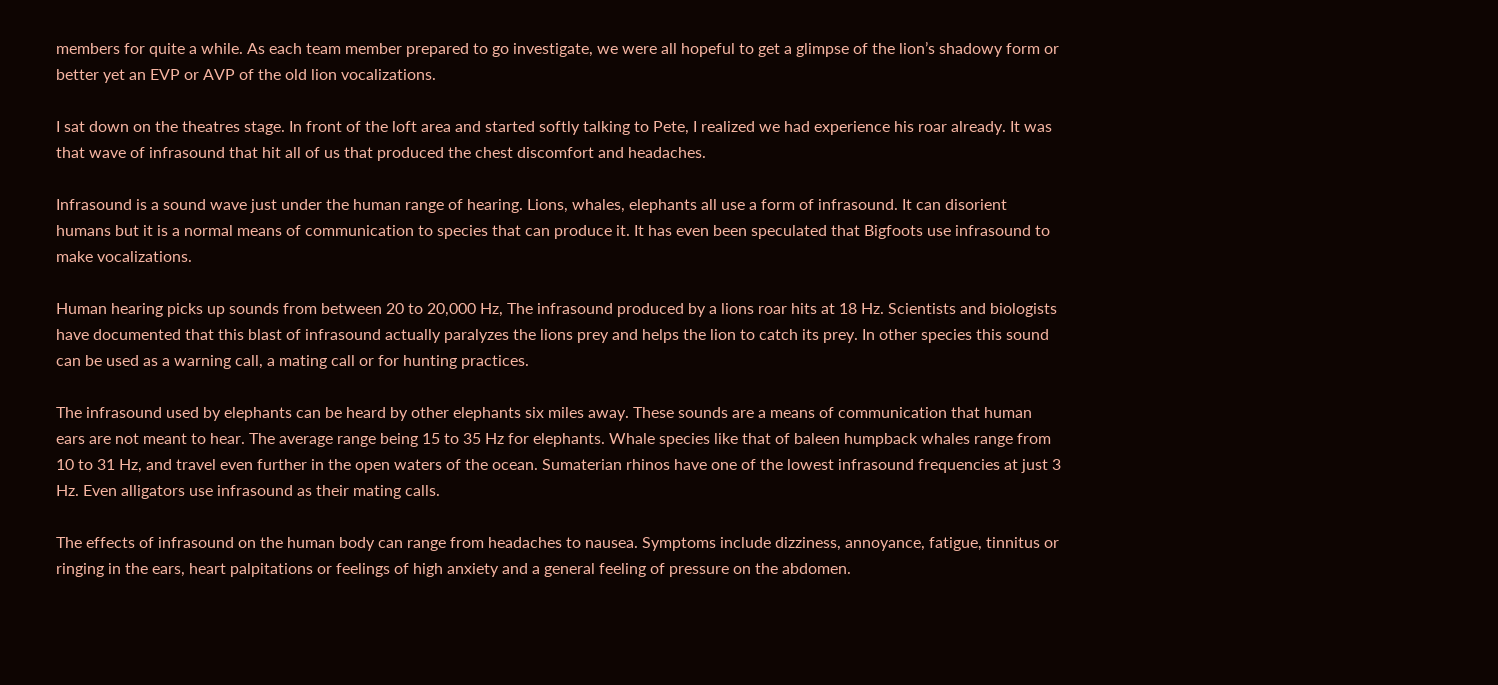members for quite a while. As each team member prepared to go investigate, we were all hopeful to get a glimpse of the lion’s shadowy form or better yet an EVP or AVP of the old lion vocalizations.

I sat down on the theatres stage. In front of the loft area and started softly talking to Pete, I realized we had experience his roar already. It was that wave of infrasound that hit all of us that produced the chest discomfort and headaches.

Infrasound is a sound wave just under the human range of hearing. Lions, whales, elephants all use a form of infrasound. It can disorient humans but it is a normal means of communication to species that can produce it. It has even been speculated that Bigfoots use infrasound to make vocalizations.

Human hearing picks up sounds from between 20 to 20,000 Hz, The infrasound produced by a lions roar hits at 18 Hz. Scientists and biologists have documented that this blast of infrasound actually paralyzes the lions prey and helps the lion to catch its prey. In other species this sound can be used as a warning call, a mating call or for hunting practices.

The infrasound used by elephants can be heard by other elephants six miles away. These sounds are a means of communication that human ears are not meant to hear. The average range being 15 to 35 Hz for elephants. Whale species like that of baleen humpback whales range from 10 to 31 Hz, and travel even further in the open waters of the ocean. Sumaterian rhinos have one of the lowest infrasound frequencies at just 3 Hz. Even alligators use infrasound as their mating calls.

The effects of infrasound on the human body can range from headaches to nausea. Symptoms include dizziness, annoyance, fatigue, tinnitus or ringing in the ears, heart palpitations or feelings of high anxiety and a general feeling of pressure on the abdomen.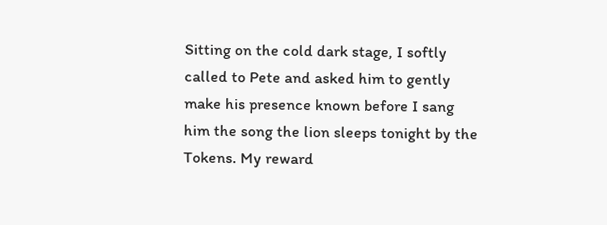Sitting on the cold dark stage, I softly called to Pete and asked him to gently make his presence known before I sang him the song the lion sleeps tonight by the Tokens. My reward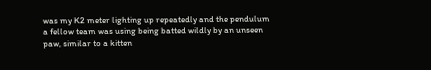was my K2 meter lighting up repeatedly and the pendulum a fellow team was using being batted wildly by an unseen paw, similar to a kitten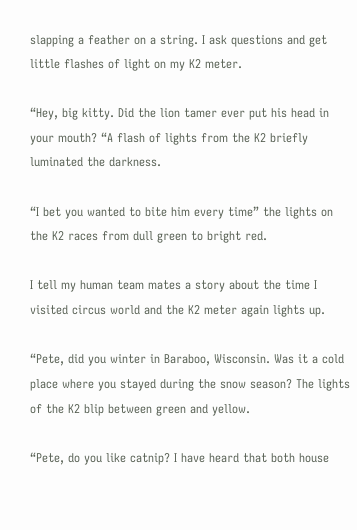slapping a feather on a string. I ask questions and get little flashes of light on my K2 meter.

“Hey, big kitty. Did the lion tamer ever put his head in your mouth? “A flash of lights from the K2 briefly luminated the darkness.

“I bet you wanted to bite him every time” the lights on the K2 races from dull green to bright red.

I tell my human team mates a story about the time I visited circus world and the K2 meter again lights up.

“Pete, did you winter in Baraboo, Wisconsin. Was it a cold place where you stayed during the snow season? The lights of the K2 blip between green and yellow.

“Pete, do you like catnip? I have heard that both house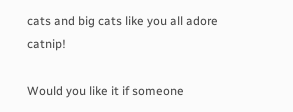cats and big cats like you all adore catnip!

Would you like it if someone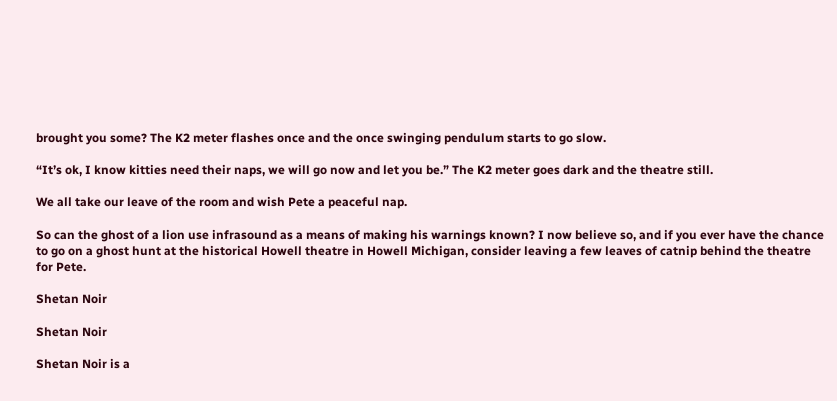brought you some? The K2 meter flashes once and the once swinging pendulum starts to go slow.

“It’s ok, I know kitties need their naps, we will go now and let you be.” The K2 meter goes dark and the theatre still.

We all take our leave of the room and wish Pete a peaceful nap.

So can the ghost of a lion use infrasound as a means of making his warnings known? I now believe so, and if you ever have the chance to go on a ghost hunt at the historical Howell theatre in Howell Michigan, consider leaving a few leaves of catnip behind the theatre for Pete.

Shetan Noir

Shetan Noir

Shetan Noir is a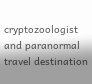cryptozoologist and paranormal travel destination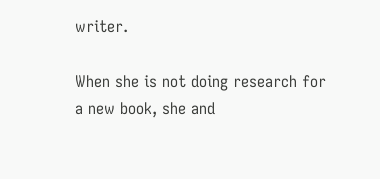writer.

When she is not doing research for a new book, she and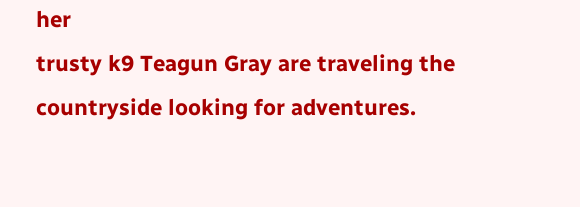her
trusty k9 Teagun Gray are traveling the countryside looking for adventures.